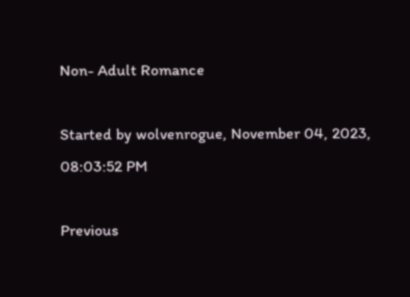Non- Adult Romance

Started by wolvenrogue, November 04, 2023, 08:03:52 PM

Previous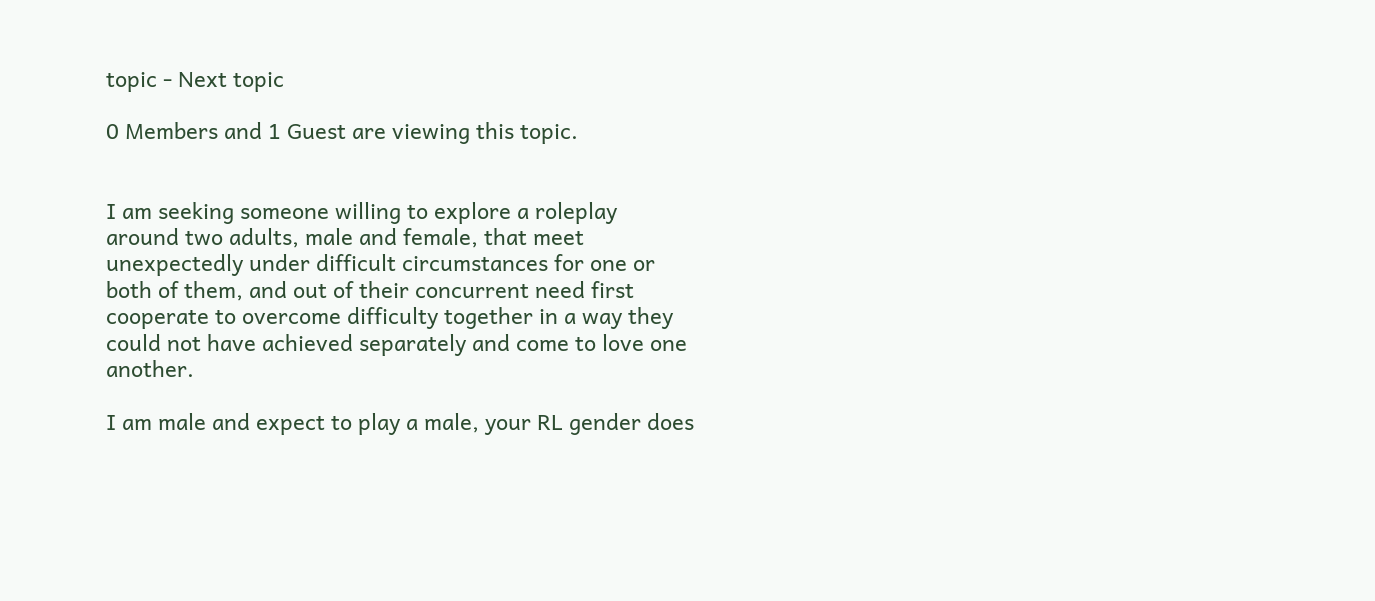topic - Next topic

0 Members and 1 Guest are viewing this topic.


I am seeking someone willing to explore a roleplay around two adults, male and female, that meet unexpectedly under difficult circumstances for one or both of them, and out of their concurrent need first cooperate to overcome difficulty together in a way they could not have achieved separately and come to love one another.

I am male and expect to play a male, your RL gender does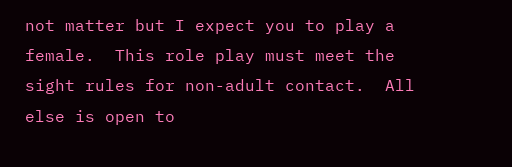not matter but I expect you to play a female.  This role play must meet the sight rules for non-adult contact.  All else is open to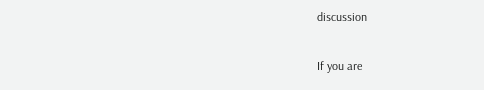discussion

If you are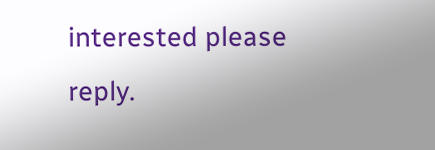interested please reply.